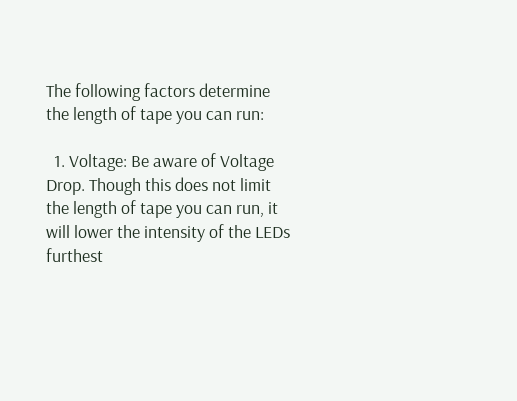The following factors determine the length of tape you can run:

  1. Voltage: Be aware of Voltage Drop. Though this does not limit the length of tape you can run, it will lower the intensity of the LEDs furthest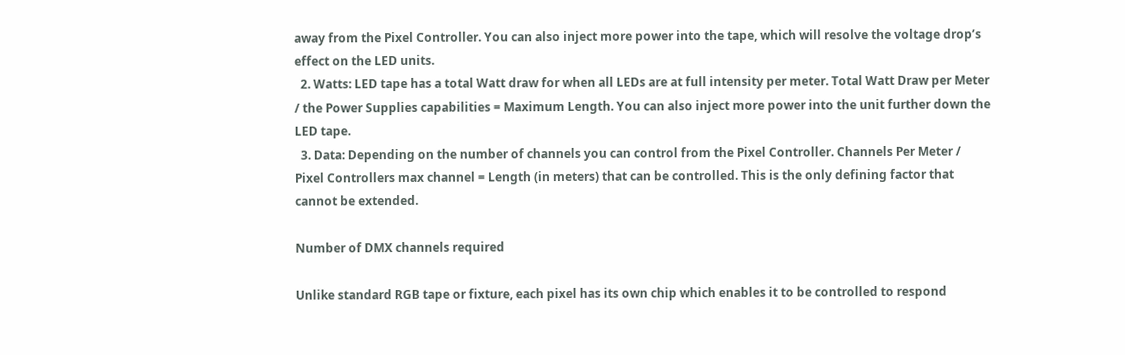away from the Pixel Controller. You can also inject more power into the tape, which will resolve the voltage drop’s effect on the LED units.
  2. Watts: LED tape has a total Watt draw for when all LEDs are at full intensity per meter. Total Watt Draw per Meter / the Power Supplies capabilities = Maximum Length. You can also inject more power into the unit further down the LED tape.
  3. Data: Depending on the number of channels you can control from the Pixel Controller. Channels Per Meter / Pixel Controllers max channel = Length (in meters) that can be controlled. This is the only defining factor that cannot be extended.

Number of DMX channels required

Unlike standard RGB tape or fixture, each pixel has its own chip which enables it to be controlled to respond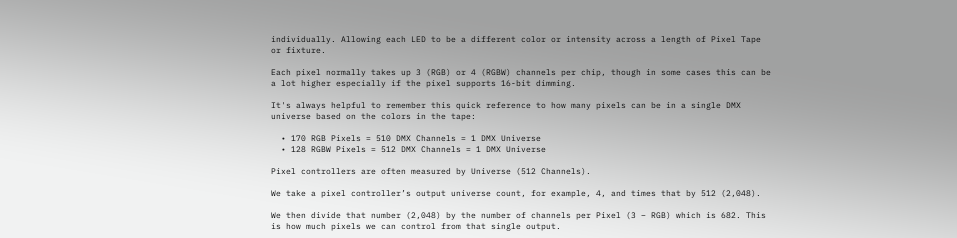individually. Allowing each LED to be a different color or intensity across a length of Pixel Tape or fixture.

Each pixel normally takes up 3 (RGB) or 4 (RGBW) channels per chip, though in some cases this can be a lot higher especially if the pixel supports 16-bit dimming.

It's always helpful to remember this quick reference to how many pixels can be in a single DMX universe based on the colors in the tape:

  • 170 RGB Pixels = 510 DMX Channels = 1 DMX Universe
  • 128 RGBW Pixels = 512 DMX Channels = 1 DMX Universe

Pixel controllers are often measured by Universe (512 Channels).

We take a pixel controller’s output universe count, for example, 4, and times that by 512 (2,048).

We then divide that number (2,048) by the number of channels per Pixel (3 – RGB) which is 682. This is how much pixels we can control from that single output.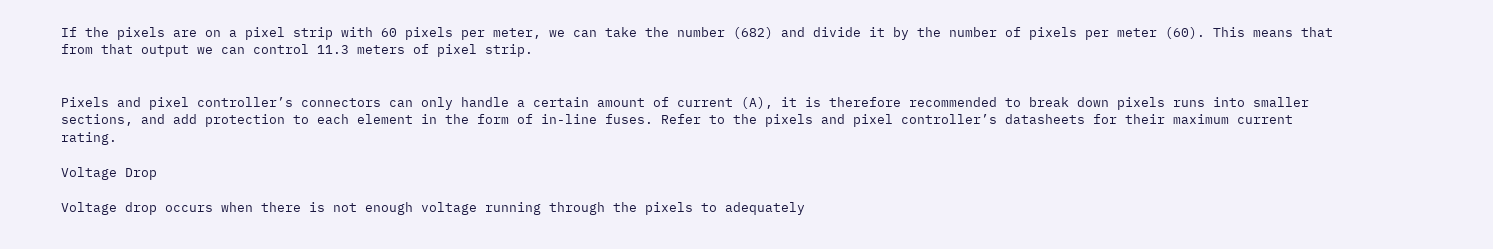If the pixels are on a pixel strip with 60 pixels per meter, we can take the number (682) and divide it by the number of pixels per meter (60). This means that from that output we can control 11.3 meters of pixel strip.


Pixels and pixel controller’s connectors can only handle a certain amount of current (A), it is therefore recommended to break down pixels runs into smaller sections, and add protection to each element in the form of in-line fuses. Refer to the pixels and pixel controller’s datasheets for their maximum current rating.

Voltage Drop

Voltage drop occurs when there is not enough voltage running through the pixels to adequately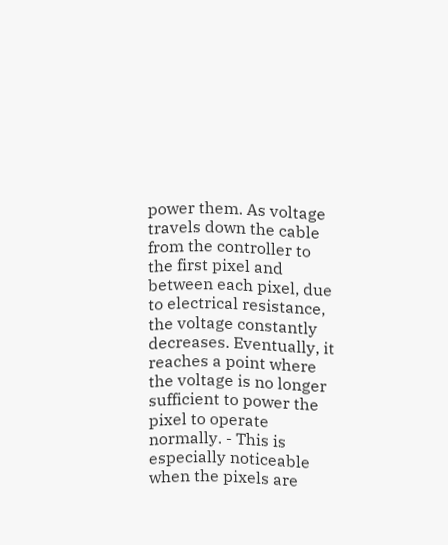power them. As voltage travels down the cable from the controller to the first pixel and between each pixel, due to electrical resistance, the voltage constantly decreases. Eventually, it reaches a point where the voltage is no longer sufficient to power the pixel to operate normally. - This is especially noticeable when the pixels are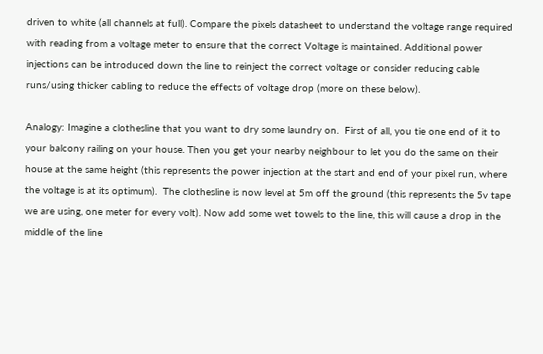driven to white (all channels at full). Compare the pixels datasheet to understand the voltage range required with reading from a voltage meter to ensure that the correct Voltage is maintained. Additional power injections can be introduced down the line to reinject the correct voltage or consider reducing cable runs/using thicker cabling to reduce the effects of voltage drop (more on these below).

Analogy: Imagine a clothesline that you want to dry some laundry on.  First of all, you tie one end of it to your balcony railing on your house. Then you get your nearby neighbour to let you do the same on their house at the same height (this represents the power injection at the start and end of your pixel run, where the voltage is at its optimum).  The clothesline is now level at 5m off the ground (this represents the 5v tape we are using, one meter for every volt). Now add some wet towels to the line, this will cause a drop in the middle of the line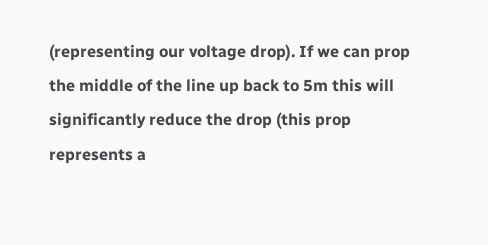(representing our voltage drop). If we can prop the middle of the line up back to 5m this will significantly reduce the drop (this prop represents a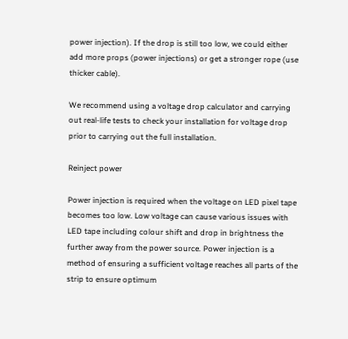power injection). If the drop is still too low, we could either add more props (power injections) or get a stronger rope (use thicker cable).

We recommend using a voltage drop calculator and carrying out real-life tests to check your installation for voltage drop prior to carrying out the full installation.

Reinject power

Power injection is required when the voltage on LED pixel tape becomes too low. Low voltage can cause various issues with LED tape including colour shift and drop in brightness the further away from the power source. Power injection is a method of ensuring a sufficient voltage reaches all parts of the strip to ensure optimum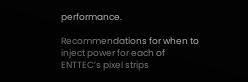performance.

Recommendations for when to inject power for each of ENTTEC’s pixel strips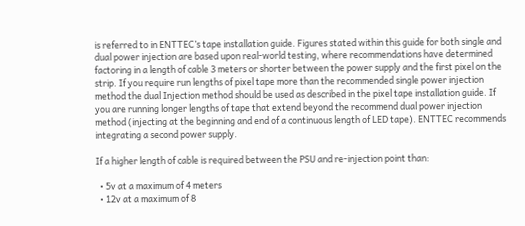is referred to in ENTTEC’s tape installation guide. Figures stated within this guide for both single and dual power injection are based upon real-world testing, where recommendations have determined factoring in a length of cable 3 meters or shorter between the power supply and the first pixel on the strip. If you require run lengths of pixel tape more than the recommended single power injection method the dual Injection method should be used as described in the pixel tape installation guide. If you are running longer lengths of tape that extend beyond the recommend dual power injection method (injecting at the beginning and end of a continuous length of LED tape). ENTTEC recommends integrating a second power supply.

If a higher length of cable is required between the PSU and re-injection point than:

  • 5v at a maximum of 4 meters
  • 12v at a maximum of 8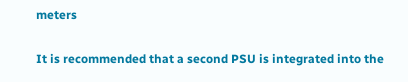meters

It is recommended that a second PSU is integrated into the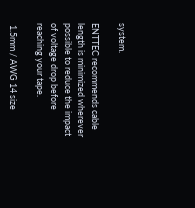system.

ENTTEC recommends cable length is minimized wherever possible to reduce the impact of voltage drop before reaching your tape.

 1.5mm / AWG 14 size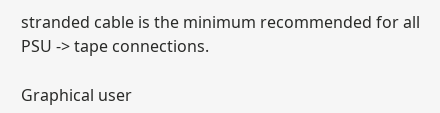stranded cable is the minimum recommended for all PSU -> tape connections.

Graphical user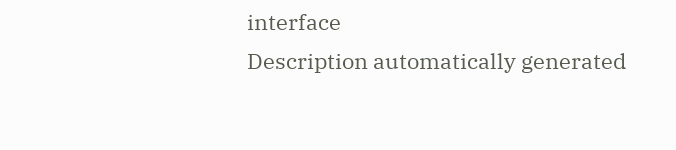interface
Description automatically generated